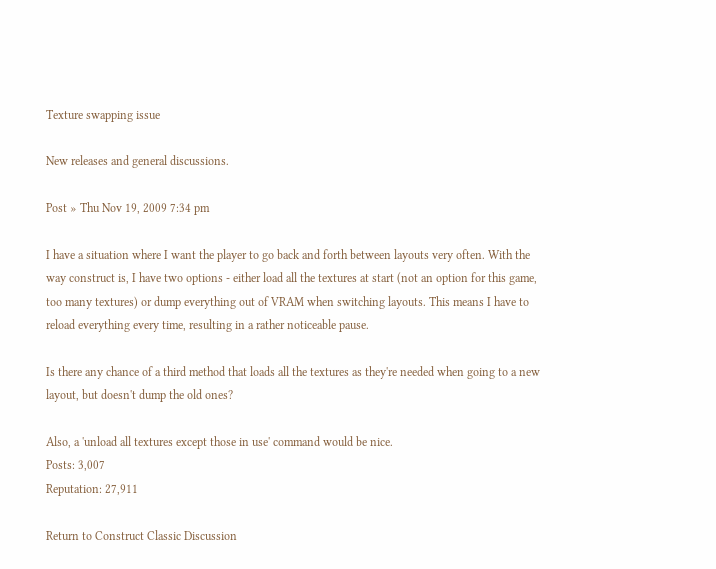Texture swapping issue

New releases and general discussions.

Post » Thu Nov 19, 2009 7:34 pm

I have a situation where I want the player to go back and forth between layouts very often. With the way construct is, I have two options - either load all the textures at start (not an option for this game, too many textures) or dump everything out of VRAM when switching layouts. This means I have to reload everything every time, resulting in a rather noticeable pause.

Is there any chance of a third method that loads all the textures as they're needed when going to a new layout, but doesn't dump the old ones?

Also, a 'unload all textures except those in use' command would be nice.
Posts: 3,007
Reputation: 27,911

Return to Construct Classic Discussion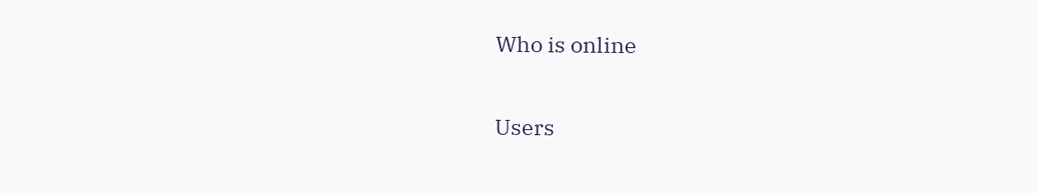Who is online

Users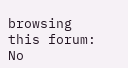browsing this forum: No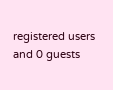registered users and 0 guests